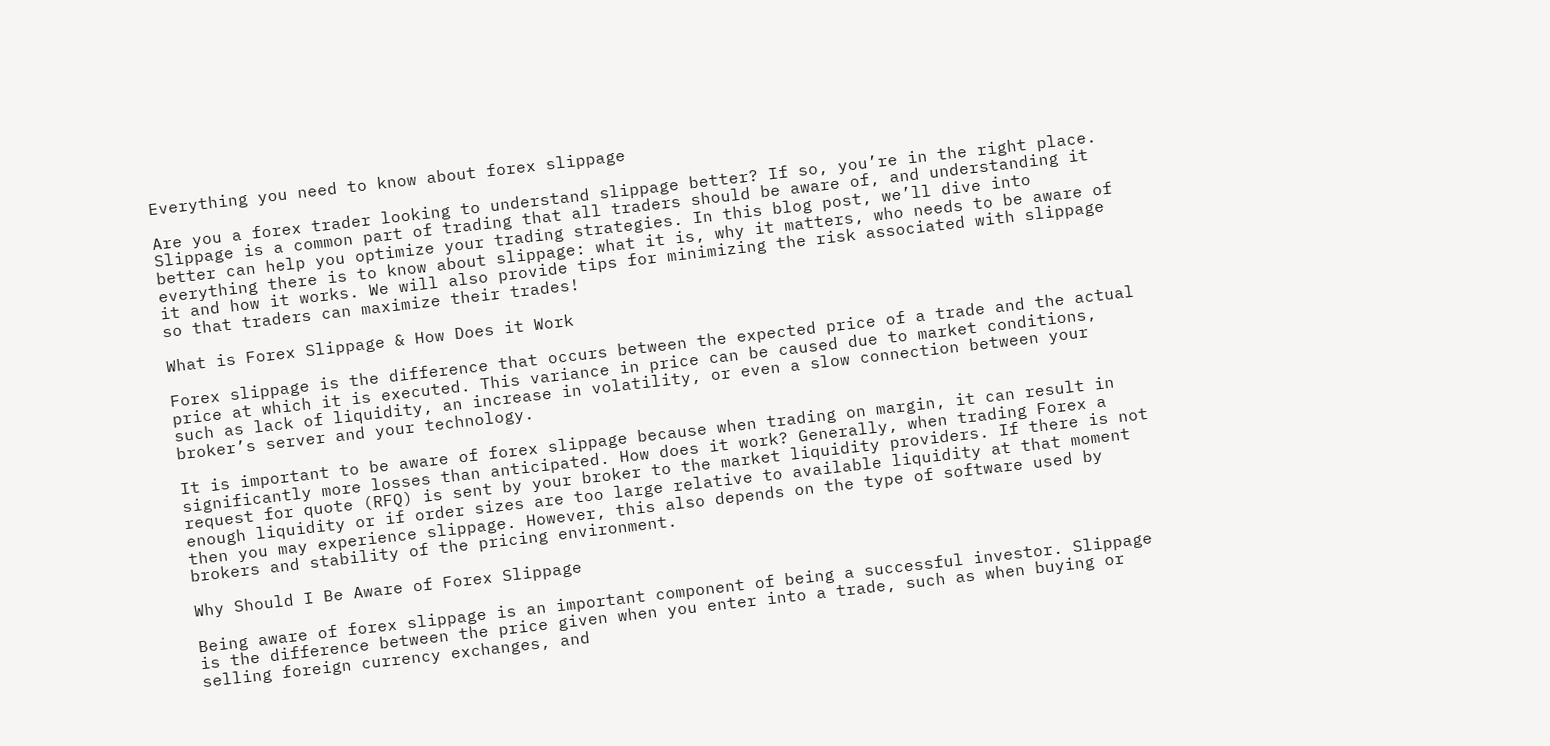Everything you need to know about forex slippage

Are you a forex trader looking to understand slippage better? If so, you’re in the right place. Slippage is a common part of trading that all traders should be aware of, and understanding it better can help you optimize your trading strategies. In this blog post, we’ll dive into everything there is to know about slippage: what it is, why it matters, who needs to be aware of it and how it works. We will also provide tips for minimizing the risk associated with slippage so that traders can maximize their trades!

What is Forex Slippage & How Does it Work

Forex slippage is the difference that occurs between the expected price of a trade and the actual price at which it is executed. This variance in price can be caused due to market conditions, such as lack of liquidity, an increase in volatility, or even a slow connection between your broker’s server and your technology.

It is important to be aware of forex slippage because when trading on margin, it can result in significantly more losses than anticipated. How does it work? Generally, when trading Forex a request for quote (RFQ) is sent by your broker to the market liquidity providers. If there is not enough liquidity or if order sizes are too large relative to available liquidity at that moment then you may experience slippage. However, this also depends on the type of software used by brokers and stability of the pricing environment.

Why Should I Be Aware of Forex Slippage

Being aware of forex slippage is an important component of being a successful investor. Slippage is the difference between the price given when you enter into a trade, such as when buying or selling foreign currency exchanges, and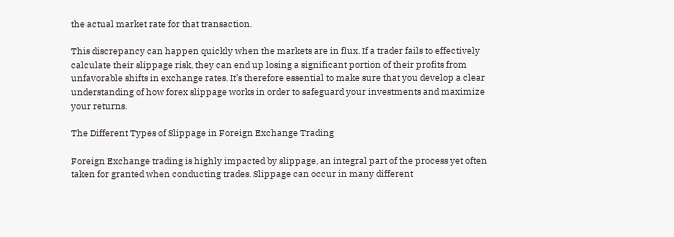the actual market rate for that transaction.

This discrepancy can happen quickly when the markets are in flux. If a trader fails to effectively calculate their slippage risk, they can end up losing a significant portion of their profits from unfavorable shifts in exchange rates. It’s therefore essential to make sure that you develop a clear understanding of how forex slippage works in order to safeguard your investments and maximize your returns.

The Different Types of Slippage in Foreign Exchange Trading

Foreign Exchange trading is highly impacted by slippage, an integral part of the process yet often taken for granted when conducting trades. Slippage can occur in many different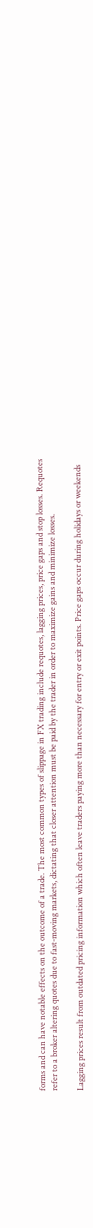forms and can have notable effects on the outcome of a trade. The most common types of slippage in FX trading include requotes, lagging prices, price gaps and stop losses. Requotes refer to a broker altering quotes due to fast-moving markets, dictating that closer attention must be paid by the trader in order to maximize gains and minimize losses.

Lagging prices result from outdated pricing information which often leave traders paying more than necessary for entry or exit points. Price gaps occur during holidays or weekends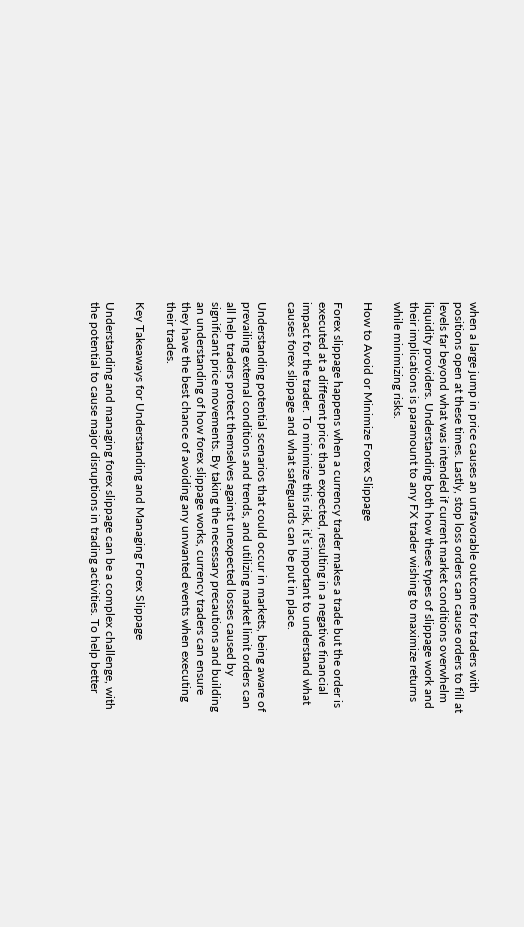when a large jump in price causes an unfavorable outcome for traders with positions open at these times. Lastly, stop loss orders can cause orders to fill at levels far beyond what was intended if current market conditions overwhelm liquidity providers. Understanding both how these types of slippage work and their implications is paramount to any FX trader wishing to maximize returns while minimizing risks.

How to Avoid or Minimize Forex Slippage

Forex slippage happens when a currency trader makes a trade but the order is executed at a different price than expected, resulting in a negative financial impact for the trader. To minimize this risk, it’s important to understand what causes forex slippage and what safeguards can be put in place.

Understanding potential scenarios that could occur in markets, being aware of prevailing external conditions and trends, and utilizing market limit orders can all help traders protect themselves against unexpected losses caused by significant price movements. By taking the necessary precautions and building an understanding of how forex slippage works, currency traders can ensure they have the best chance of avoiding any unwanted events when executing their trades.

Key Takeaways for Understanding and Managing Forex Slippage

Understanding and managing forex slippage can be a complex challenge, with the potential to cause major disruptions in trading activities. To help better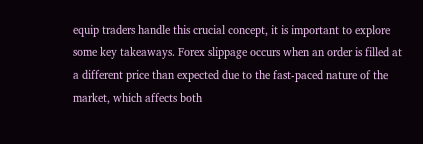equip traders handle this crucial concept, it is important to explore some key takeaways. Forex slippage occurs when an order is filled at a different price than expected due to the fast-paced nature of the market, which affects both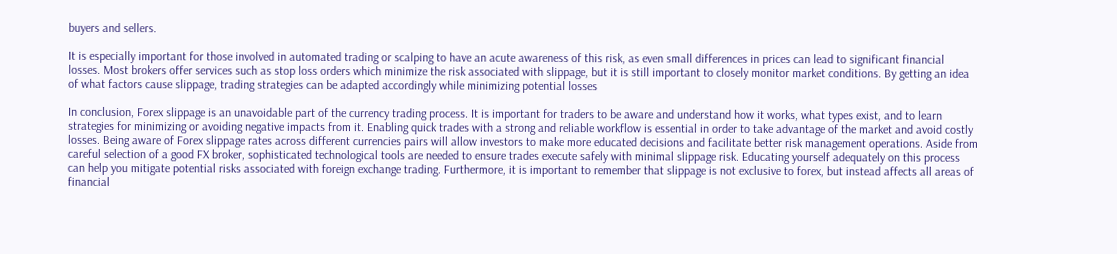buyers and sellers.

It is especially important for those involved in automated trading or scalping to have an acute awareness of this risk, as even small differences in prices can lead to significant financial losses. Most brokers offer services such as stop loss orders which minimize the risk associated with slippage, but it is still important to closely monitor market conditions. By getting an idea of what factors cause slippage, trading strategies can be adapted accordingly while minimizing potential losses

In conclusion, Forex slippage is an unavoidable part of the currency trading process. It is important for traders to be aware and understand how it works, what types exist, and to learn strategies for minimizing or avoiding negative impacts from it. Enabling quick trades with a strong and reliable workflow is essential in order to take advantage of the market and avoid costly losses. Being aware of Forex slippage rates across different currencies pairs will allow investors to make more educated decisions and facilitate better risk management operations. Aside from careful selection of a good FX broker, sophisticated technological tools are needed to ensure trades execute safely with minimal slippage risk. Educating yourself adequately on this process can help you mitigate potential risks associated with foreign exchange trading. Furthermore, it is important to remember that slippage is not exclusive to forex, but instead affects all areas of financial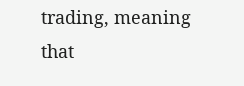trading, meaning that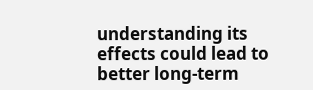understanding its effects could lead to better long-term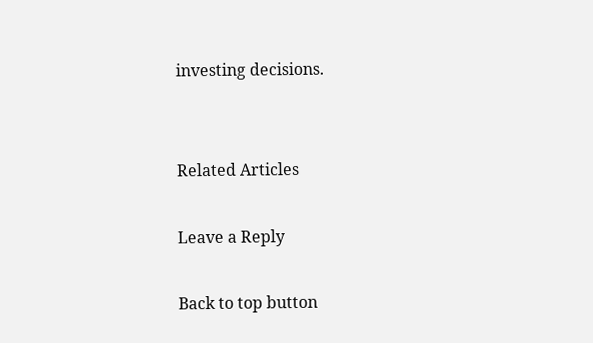investing decisions.


Related Articles

Leave a Reply

Back to top button